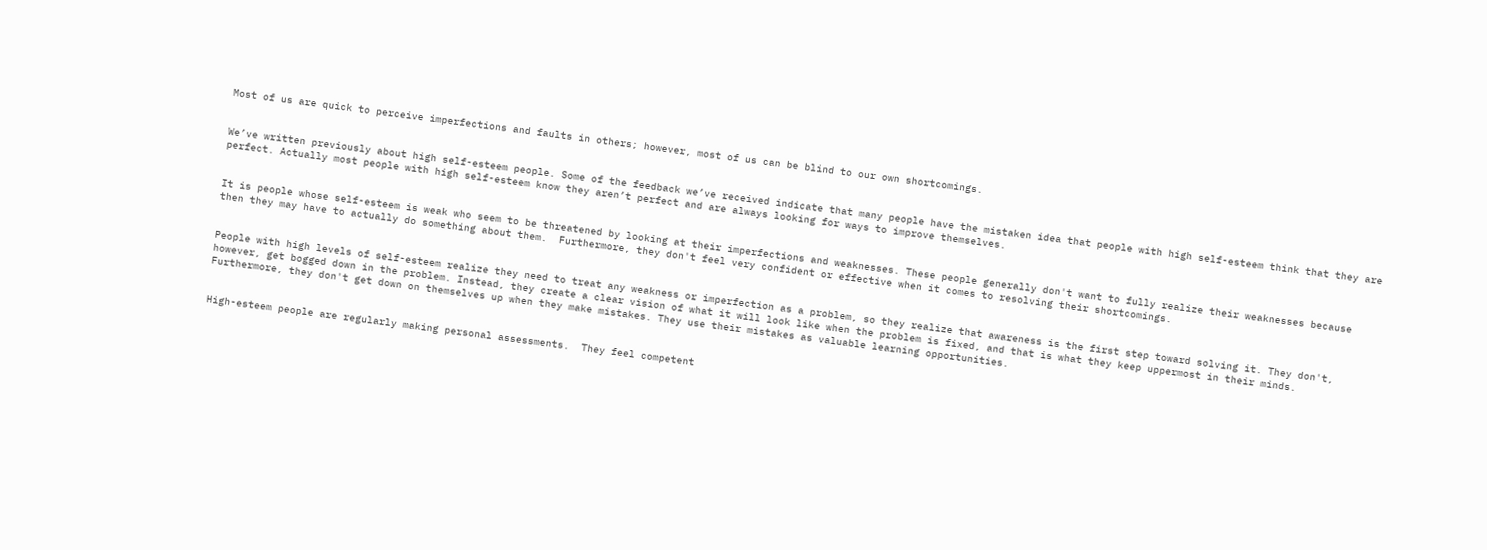Most of us are quick to perceive imperfections and faults in others; however, most of us can be blind to our own shortcomings.


We’ve written previously about high self-esteem people. Some of the feedback we’ve received indicate that many people have the mistaken idea that people with high self-esteem think that they are perfect. Actually most people with high self-esteem know they aren’t perfect and are always looking for ways to improve themselves.


It is people whose self-esteem is weak who seem to be threatened by looking at their imperfections and weaknesses. These people generally don't want to fully realize their weaknesses because then they may have to actually do something about them.  Furthermore, they don't feel very confident or effective when it comes to resolving their shortcomings.


People with high levels of self-esteem realize they need to treat any weakness or imperfection as a problem, so they realize that awareness is the first step toward solving it. They don't, however, get bogged down in the problem. Instead, they create a clear vision of what it will look like when the problem is fixed, and that is what they keep uppermost in their minds. Furthermore, they don't get down on themselves up when they make mistakes. They use their mistakes as valuable learning opportunities.


High-esteem people are regularly making personal assessments.  They feel competent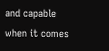and capable when it comes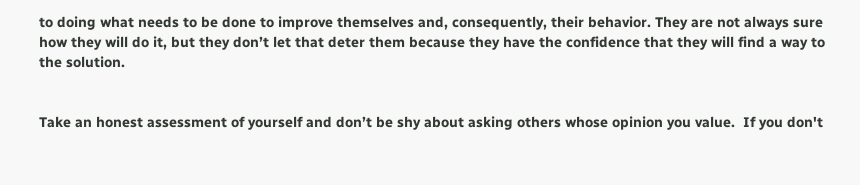to doing what needs to be done to improve themselves and, consequently, their behavior. They are not always sure how they will do it, but they don’t let that deter them because they have the confidence that they will find a way to the solution.


Take an honest assessment of yourself and don’t be shy about asking others whose opinion you value.  If you don't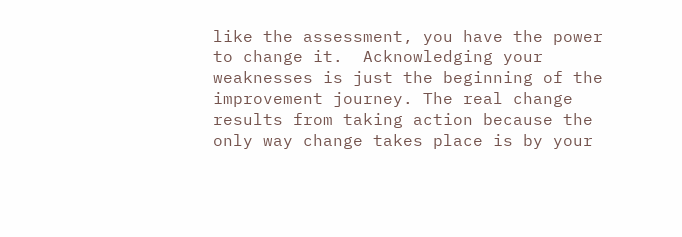like the assessment, you have the power to change it.  Acknowledging your weaknesses is just the beginning of the improvement journey. The real change results from taking action because the only way change takes place is by your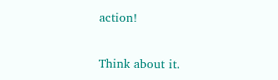action!


Think about it.